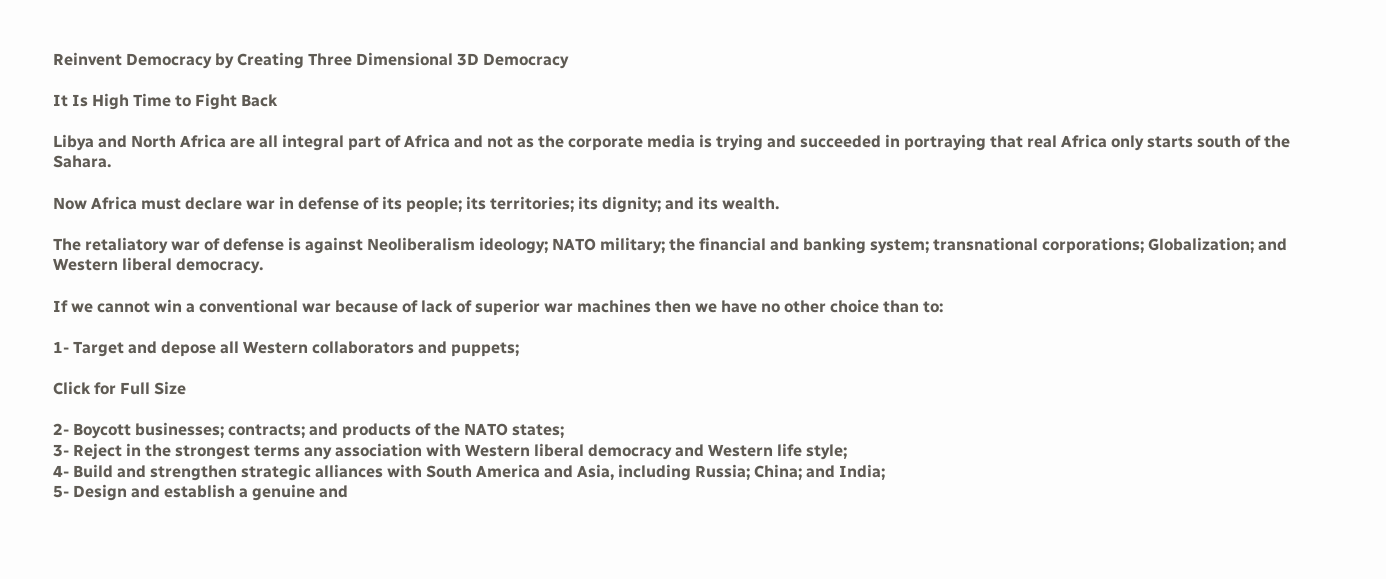Reinvent Democracy by Creating Three Dimensional 3D Democracy

It Is High Time to Fight Back

Libya and North Africa are all integral part of Africa and not as the corporate media is trying and succeeded in portraying that real Africa only starts south of the Sahara.

Now Africa must declare war in defense of its people; its territories; its dignity; and its wealth.

The retaliatory war of defense is against Neoliberalism ideology; NATO military; the financial and banking system; transnational corporations; Globalization; and Western liberal democracy.

If we cannot win a conventional war because of lack of superior war machines then we have no other choice than to:

1- Target and depose all Western collaborators and puppets;

Click for Full Size

2- Boycott businesses; contracts; and products of the NATO states;
3- Reject in the strongest terms any association with Western liberal democracy and Western life style;
4- Build and strengthen strategic alliances with South America and Asia, including Russia; China; and India;
5- Design and establish a genuine and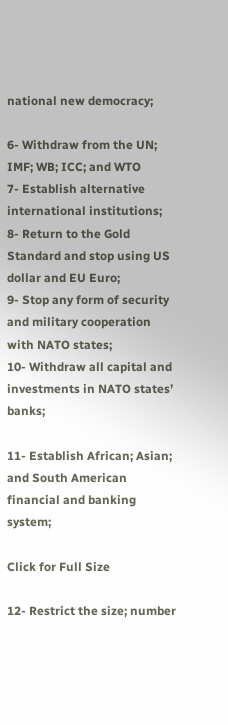national new democracy;

6- Withdraw from the UN; IMF; WB; ICC; and WTO
7- Establish alternative international institutions;
8- Return to the Gold Standard and stop using US dollar and EU Euro;
9- Stop any form of security and military cooperation with NATO states;
10- Withdraw all capital and investments in NATO states’ banks;

11- Establish African; Asian; and South American financial and banking system;

Click for Full Size

12- Restrict the size; number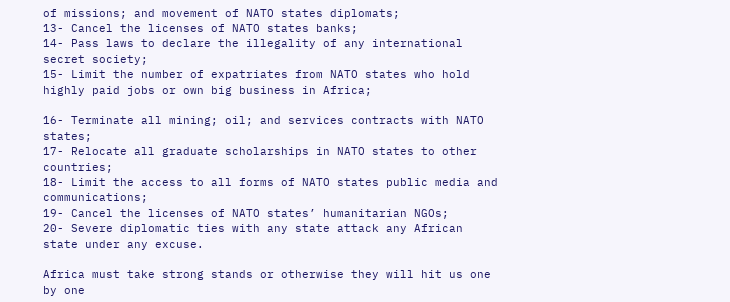of missions; and movement of NATO states diplomats;
13- Cancel the licenses of NATO states banks;
14- Pass laws to declare the illegality of any international secret society;
15- Limit the number of expatriates from NATO states who hold highly paid jobs or own big business in Africa;

16- Terminate all mining; oil; and services contracts with NATO states;
17- Relocate all graduate scholarships in NATO states to other countries;
18- Limit the access to all forms of NATO states public media and communications;
19- Cancel the licenses of NATO states’ humanitarian NGOs;
20- Severe diplomatic ties with any state attack any African state under any excuse.

Africa must take strong stands or otherwise they will hit us one by one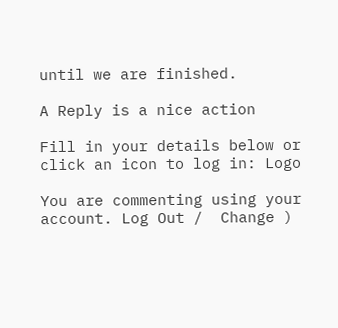until we are finished.

A Reply is a nice action

Fill in your details below or click an icon to log in: Logo

You are commenting using your account. Log Out /  Change )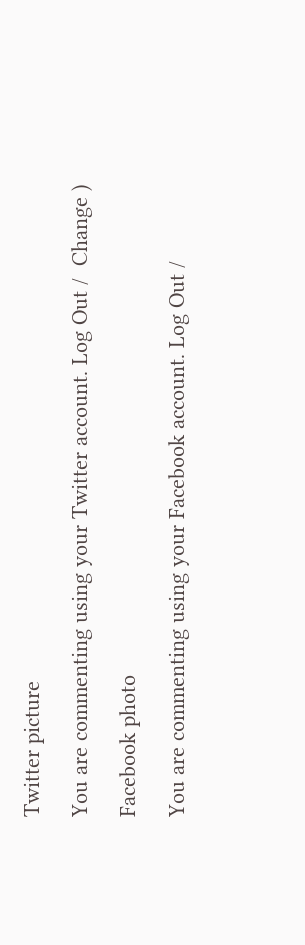Twitter picture

You are commenting using your Twitter account. Log Out /  Change )

Facebook photo

You are commenting using your Facebook account. Log Out /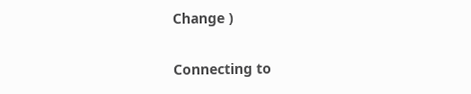Change )

Connecting to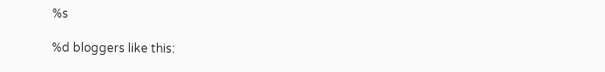%s

%d bloggers like this: